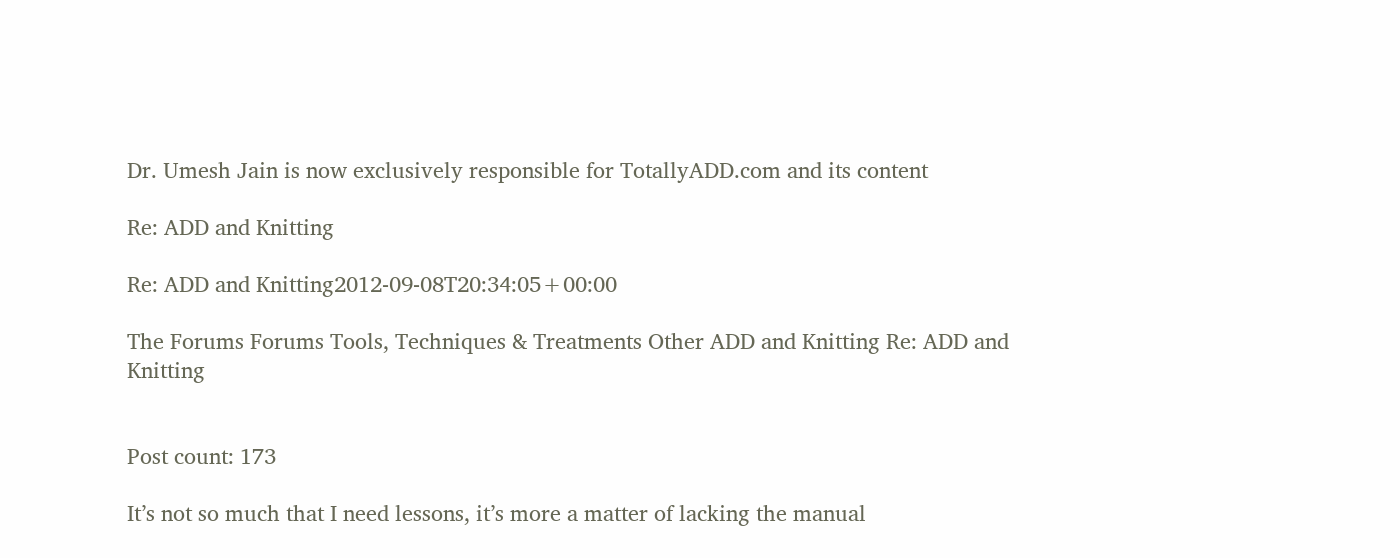Dr. Umesh Jain is now exclusively responsible for TotallyADD.com and its content

Re: ADD and Knitting

Re: ADD and Knitting2012-09-08T20:34:05+00:00

The Forums Forums Tools, Techniques & Treatments Other ADD and Knitting Re: ADD and Knitting


Post count: 173

It’s not so much that I need lessons, it’s more a matter of lacking the manual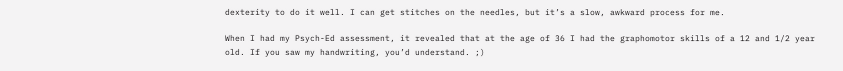dexterity to do it well. I can get stitches on the needles, but it’s a slow, awkward process for me.

When I had my Psych-Ed assessment, it revealed that at the age of 36 I had the graphomotor skills of a 12 and 1/2 year old. If you saw my handwriting, you’d understand. ;)